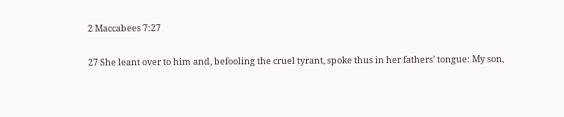2 Maccabees 7:27

27 She leant over to him and, befooling the cruel tyrant, spoke thus in her fathers’ tongue: My son,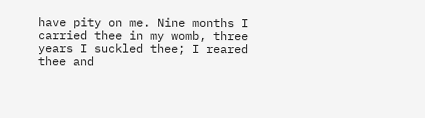have pity on me. Nine months I carried thee in my womb, three years I suckled thee; I reared thee and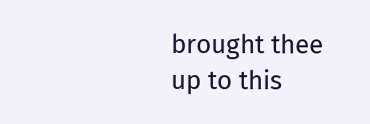brought thee up to this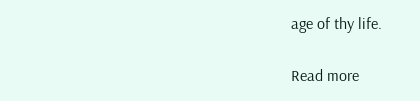age of thy life.

Read more